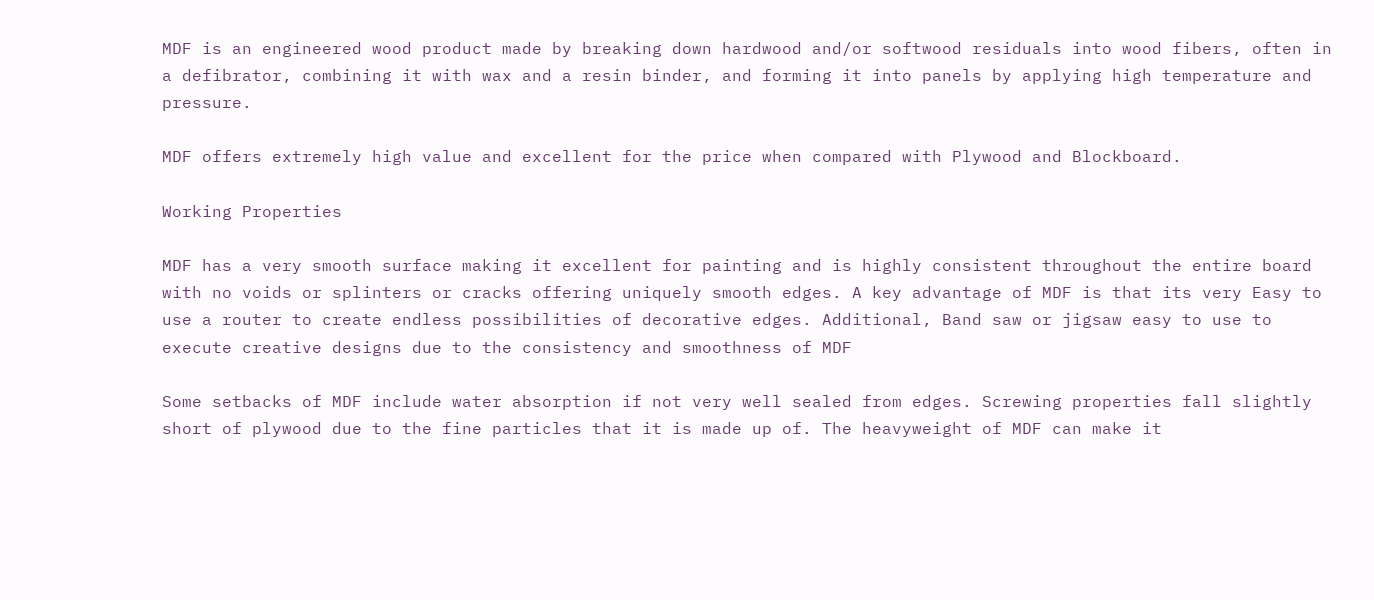MDF is an engineered wood product made by breaking down hardwood and/or softwood residuals into wood fibers, often in a defibrator, combining it with wax and a resin binder, and forming it into panels by applying high temperature and pressure.

MDF offers extremely high value and excellent for the price when compared with Plywood and Blockboard.

Working Properties

MDF has a very smooth surface making it excellent for painting and is highly consistent throughout the entire board with no voids or splinters or cracks offering uniquely smooth edges. A key advantage of MDF is that its very Easy to use a router to create endless possibilities of decorative edges. Additional, Band saw or jigsaw easy to use to execute creative designs due to the consistency and smoothness of MDF

Some setbacks of MDF include water absorption if not very well sealed from edges. Screwing properties fall slightly short of plywood due to the fine particles that it is made up of. The heavyweight of MDF can make it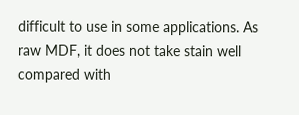difficult to use in some applications. As raw MDF, it does not take stain well compared with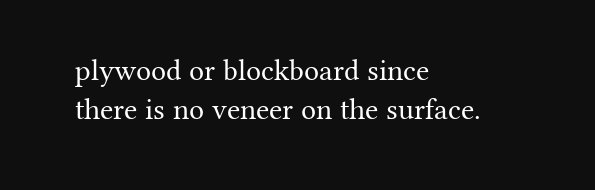plywood or blockboard since there is no veneer on the surface.